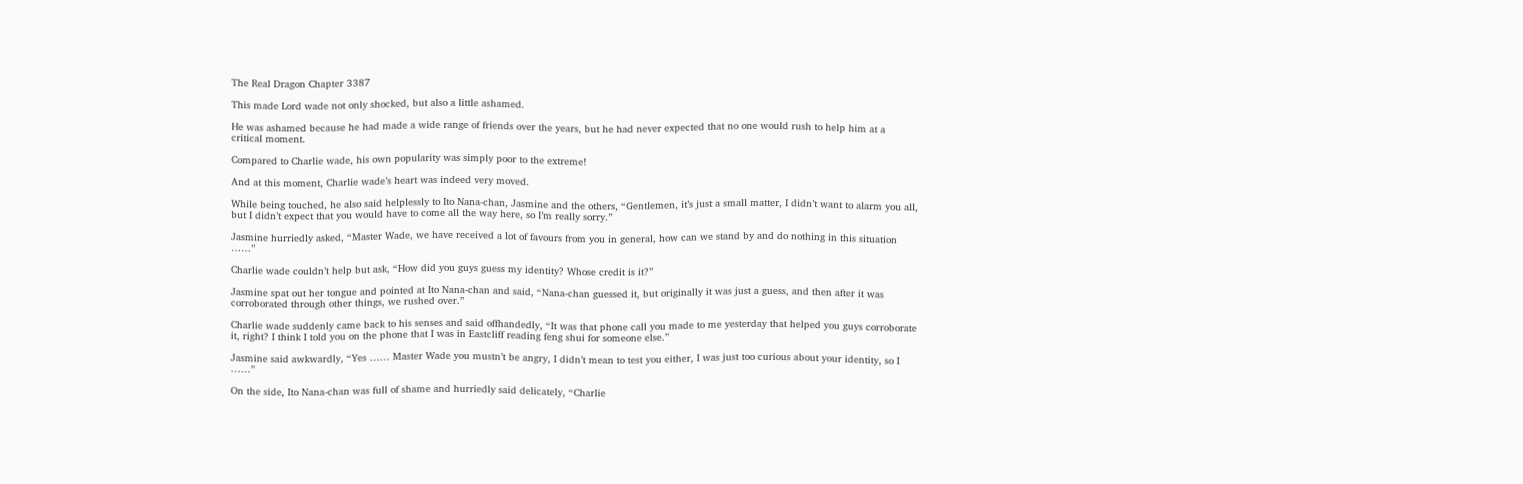The Real Dragon Chapter 3387

This made Lord wade not only shocked, but also a little ashamed.

He was ashamed because he had made a wide range of friends over the years, but he had never expected that no one would rush to help him at a critical moment.

Compared to Charlie wade, his own popularity was simply poor to the extreme!

And at this moment, Charlie wade’s heart was indeed very moved.

While being touched, he also said helplessly to Ito Nana-chan, Jasmine and the others, “Gentlemen, it’s just a small matter, I didn’t want to alarm you all, but I didn’t expect that you would have to come all the way here, so I’m really sorry.”

Jasmine hurriedly asked, “Master Wade, we have received a lot of favours from you in general, how can we stand by and do nothing in this situation ……”

Charlie wade couldn’t help but ask, “How did you guys guess my identity? Whose credit is it?”

Jasmine spat out her tongue and pointed at Ito Nana-chan and said, “Nana-chan guessed it, but originally it was just a guess, and then after it was corroborated through other things, we rushed over.”

Charlie wade suddenly came back to his senses and said offhandedly, “It was that phone call you made to me yesterday that helped you guys corroborate it, right? I think I told you on the phone that I was in Eastcliff reading feng shui for someone else.”

Jasmine said awkwardly, “Yes …… Master Wade you mustn’t be angry, I didn’t mean to test you either, I was just too curious about your identity, so I ……”

On the side, Ito Nana-chan was full of shame and hurriedly said delicately, “Charlie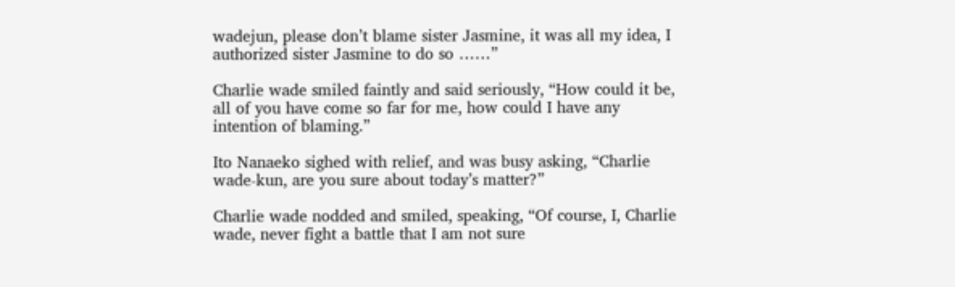wadejun, please don’t blame sister Jasmine, it was all my idea, I authorized sister Jasmine to do so ……”

Charlie wade smiled faintly and said seriously, “How could it be, all of you have come so far for me, how could I have any intention of blaming.”

Ito Nanaeko sighed with relief, and was busy asking, “Charlie wade-kun, are you sure about today’s matter?”

Charlie wade nodded and smiled, speaking, “Of course, I, Charlie wade, never fight a battle that I am not sure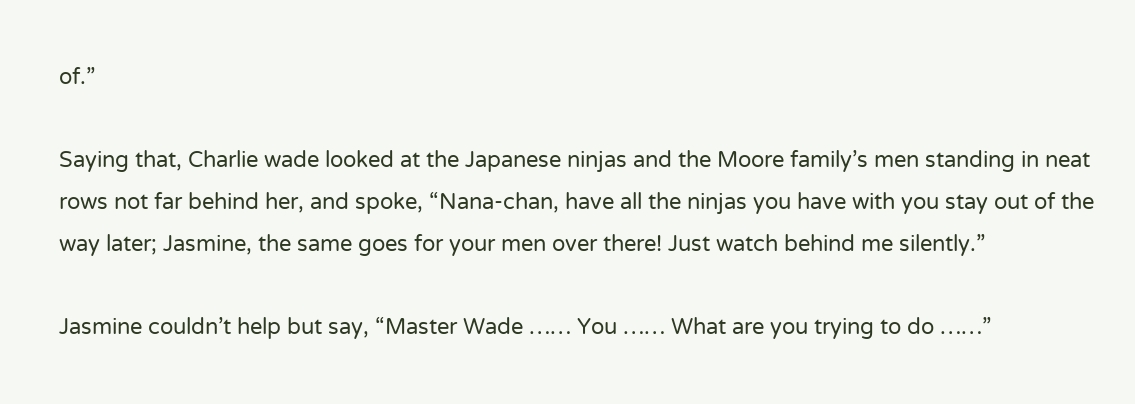of.”

Saying that, Charlie wade looked at the Japanese ninjas and the Moore family’s men standing in neat rows not far behind her, and spoke, “Nana-chan, have all the ninjas you have with you stay out of the way later; Jasmine, the same goes for your men over there! Just watch behind me silently.”

Jasmine couldn’t help but say, “Master Wade …… You …… What are you trying to do ……”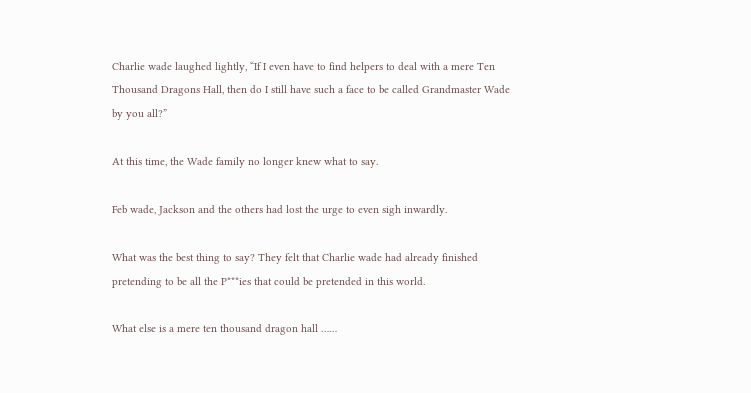Charlie wade laughed lightly, “If I even have to find helpers to deal with a mere Ten Thousand Dragons Hall, then do I still have such a face to be called Grandmaster Wade by you all?”

At this time, the Wade family no longer knew what to say.

Feb wade, Jackson and the others had lost the urge to even sigh inwardly.

What was the best thing to say? They felt that Charlie wade had already finished pretending to be all the P***ies that could be pretended in this world.

What else is a mere ten thousand dragon hall ……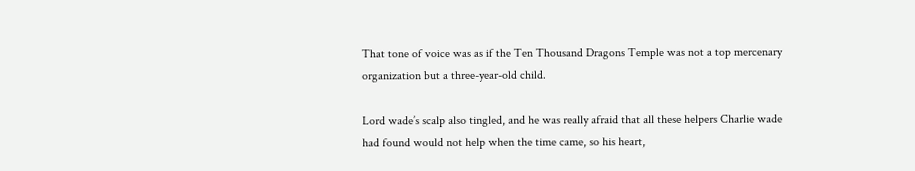That tone of voice was as if the Ten Thousand Dragons Temple was not a top mercenary organization but a three-year-old child.

Lord wade’s scalp also tingled, and he was really afraid that all these helpers Charlie wade had found would not help when the time came, so his heart,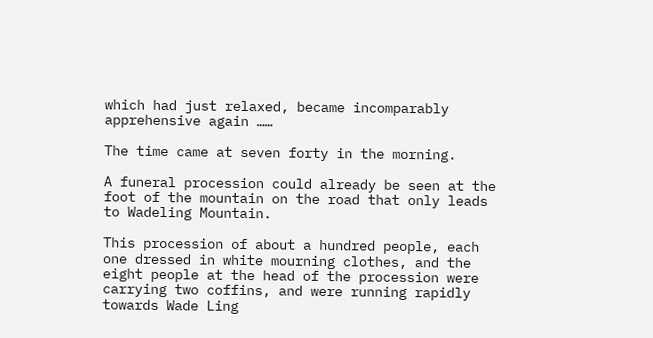which had just relaxed, became incomparably apprehensive again ……

The time came at seven forty in the morning.

A funeral procession could already be seen at the foot of the mountain on the road that only leads to Wadeling Mountain.

This procession of about a hundred people, each one dressed in white mourning clothes, and the eight people at the head of the procession were carrying two coffins, and were running rapidly towards Wade Ling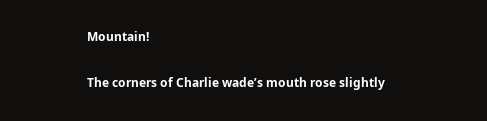Mountain!

The corners of Charlie wade’s mouth rose slightly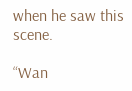when he saw this scene.

“Wan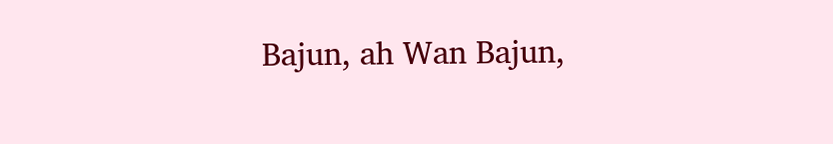Bajun, ah Wan Bajun,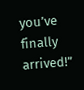you’ve finally arrived!”